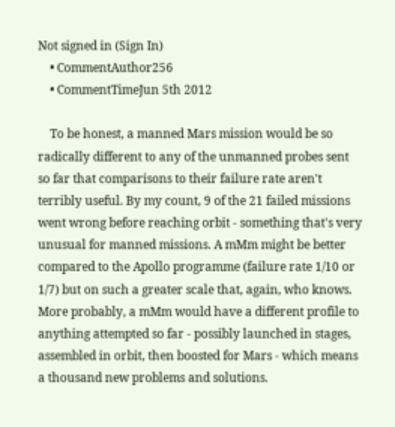Not signed in (Sign In)
    • CommentAuthor256
    • CommentTimeJun 5th 2012

    To be honest, a manned Mars mission would be so radically different to any of the unmanned probes sent so far that comparisons to their failure rate aren't terribly useful. By my count, 9 of the 21 failed missions went wrong before reaching orbit - something that's very unusual for manned missions. A mMm might be better compared to the Apollo programme (failure rate 1/10 or 1/7) but on such a greater scale that, again, who knows. More probably, a mMm would have a different profile to anything attempted so far - possibly launched in stages, assembled in orbit, then boosted for Mars - which means a thousand new problems and solutions.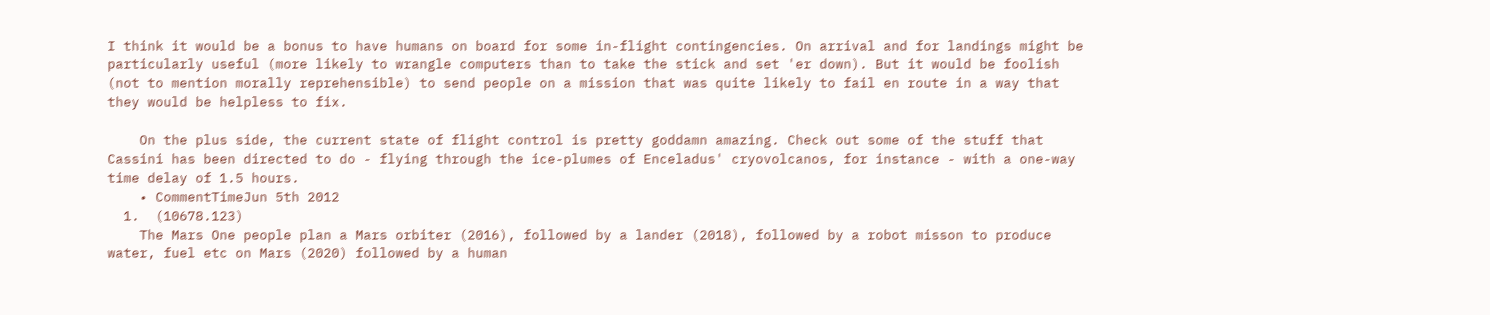I think it would be a bonus to have humans on board for some in-flight contingencies. On arrival and for landings might be particularly useful (more likely to wrangle computers than to take the stick and set 'er down). But it would be foolish (not to mention morally reprehensible) to send people on a mission that was quite likely to fail en route in a way that they would be helpless to fix.

    On the plus side, the current state of flight control is pretty goddamn amazing. Check out some of the stuff that Cassini has been directed to do - flying through the ice-plumes of Enceladus' cryovolcanos, for instance - with a one-way time delay of 1.5 hours.
    • CommentTimeJun 5th 2012
  1.  (10678.123)
    The Mars One people plan a Mars orbiter (2016), followed by a lander (2018), followed by a robot misson to produce water, fuel etc on Mars (2020) followed by a human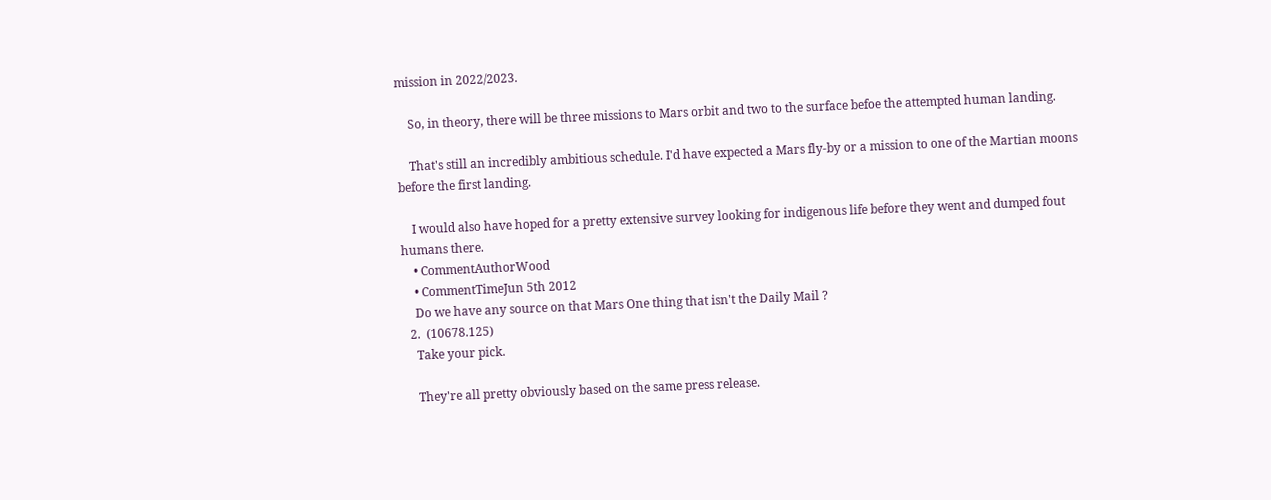mission in 2022/2023.

    So, in theory, there will be three missions to Mars orbit and two to the surface befoe the attempted human landing.

    That's still an incredibly ambitious schedule. I'd have expected a Mars fly-by or a mission to one of the Martian moons before the first landing.

    I would also have hoped for a pretty extensive survey looking for indigenous life before they went and dumped fout humans there.
    • CommentAuthorWood
    • CommentTimeJun 5th 2012
    Do we have any source on that Mars One thing that isn't the Daily Mail ?
  2.  (10678.125)
    Take your pick.

    They're all pretty obviously based on the same press release.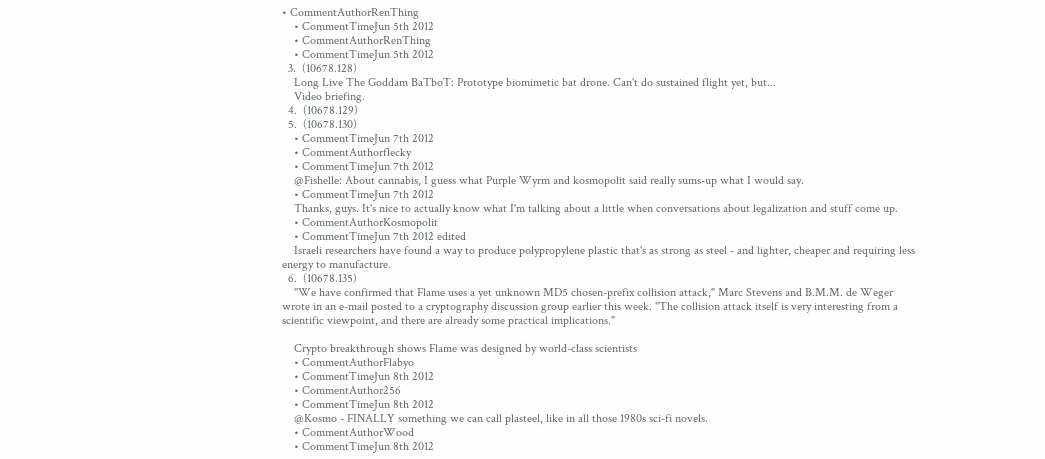• CommentAuthorRenThing
    • CommentTimeJun 5th 2012
    • CommentAuthorRenThing
    • CommentTimeJun 5th 2012
  3.  (10678.128)
    Long Live The Goddam BaTboT: Prototype biomimetic bat drone. Can't do sustained flight yet, but...
    Video briefing.
  4.  (10678.129)
  5.  (10678.130)
    • CommentTimeJun 7th 2012
    • CommentAuthorflecky
    • CommentTimeJun 7th 2012
    @Fishelle: About cannabis, I guess what Purple Wyrm and kosmopolit said really sums-up what I would say.
    • CommentTimeJun 7th 2012
    Thanks, guys. It's nice to actually know what I'm talking about a little when conversations about legalization and stuff come up.
    • CommentAuthorKosmopolit
    • CommentTimeJun 7th 2012 edited
    Israeli researchers have found a way to produce polypropylene plastic that's as strong as steel - and lighter, cheaper and requiring less energy to manufacture.
  6.  (10678.135)
    "We have confirmed that Flame uses a yet unknown MD5 chosen-prefix collision attack," Marc Stevens and B.M.M. de Weger wrote in an e-mail posted to a cryptography discussion group earlier this week. "The collision attack itself is very interesting from a scientific viewpoint, and there are already some practical implications."

    Crypto breakthrough shows Flame was designed by world-class scientists
    • CommentAuthorFlabyo
    • CommentTimeJun 8th 2012
    • CommentAuthor256
    • CommentTimeJun 8th 2012
    @Kosmo - FINALLY something we can call plasteel, like in all those 1980s sci-fi novels.
    • CommentAuthorWood
    • CommentTimeJun 8th 2012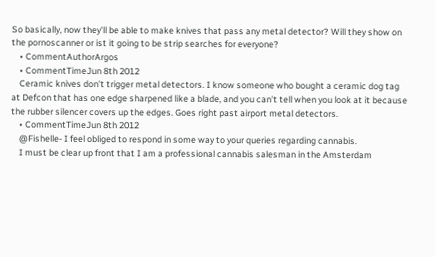So basically, now they'll be able to make knives that pass any metal detector? Will they show on the pornoscanner or ist it going to be strip searches for everyone?
    • CommentAuthorArgos
    • CommentTimeJun 8th 2012
    Ceramic knives don't trigger metal detectors. I know someone who bought a ceramic dog tag at Defcon that has one edge sharpened like a blade, and you can't tell when you look at it because the rubber silencer covers up the edges. Goes right past airport metal detectors.
    • CommentTimeJun 8th 2012
    @Fishelle- I feel obliged to respond in some way to your queries regarding cannabis.
    I must be clear up front that I am a professional cannabis salesman in the Amsterdam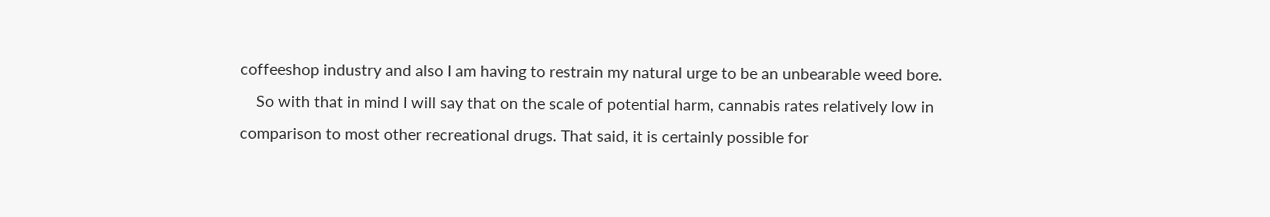coffeeshop industry and also I am having to restrain my natural urge to be an unbearable weed bore.
    So with that in mind I will say that on the scale of potential harm, cannabis rates relatively low in comparison to most other recreational drugs. That said, it is certainly possible for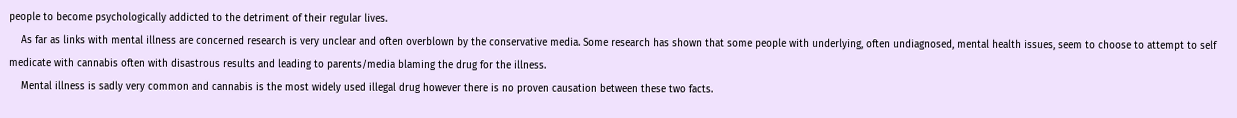people to become psychologically addicted to the detriment of their regular lives.
    As far as links with mental illness are concerned research is very unclear and often overblown by the conservative media. Some research has shown that some people with underlying, often undiagnosed, mental health issues, seem to choose to attempt to self medicate with cannabis often with disastrous results and leading to parents/media blaming the drug for the illness.
    Mental illness is sadly very common and cannabis is the most widely used illegal drug however there is no proven causation between these two facts.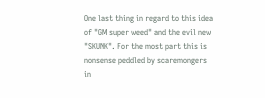One last thing in regard to this idea of "GM super weed" and the evil new "SKUNK". For the most part this is nonsense peddled by scaremongers in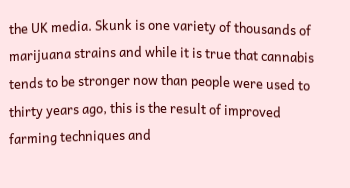the UK media. Skunk is one variety of thousands of marijuana strains and while it is true that cannabis tends to be stronger now than people were used to thirty years ago, this is the result of improved farming techniques and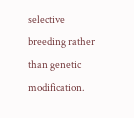selective breeding rather than genetic modification.